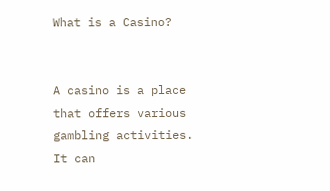What is a Casino?


A casino is a place that offers various gambling activities. It can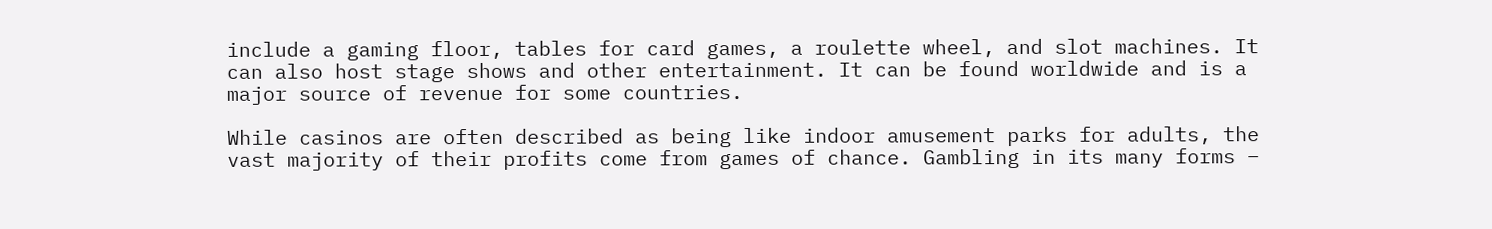include a gaming floor, tables for card games, a roulette wheel, and slot machines. It can also host stage shows and other entertainment. It can be found worldwide and is a major source of revenue for some countries.

While casinos are often described as being like indoor amusement parks for adults, the vast majority of their profits come from games of chance. Gambling in its many forms –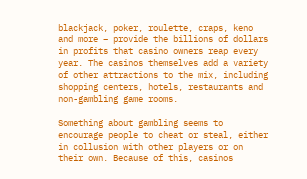blackjack, poker, roulette, craps, keno and more – provide the billions of dollars in profits that casino owners reap every year. The casinos themselves add a variety of other attractions to the mix, including shopping centers, hotels, restaurants and non-gambling game rooms.

Something about gambling seems to encourage people to cheat or steal, either in collusion with other players or on their own. Because of this, casinos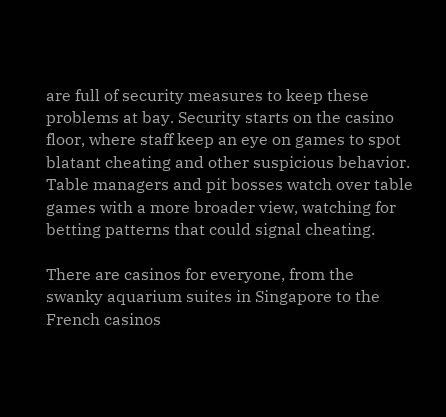are full of security measures to keep these problems at bay. Security starts on the casino floor, where staff keep an eye on games to spot blatant cheating and other suspicious behavior. Table managers and pit bosses watch over table games with a more broader view, watching for betting patterns that could signal cheating.

There are casinos for everyone, from the swanky aquarium suites in Singapore to the French casinos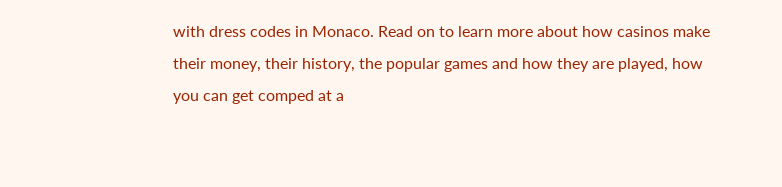with dress codes in Monaco. Read on to learn more about how casinos make their money, their history, the popular games and how they are played, how you can get comped at a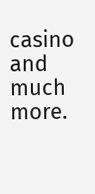casino and much more.